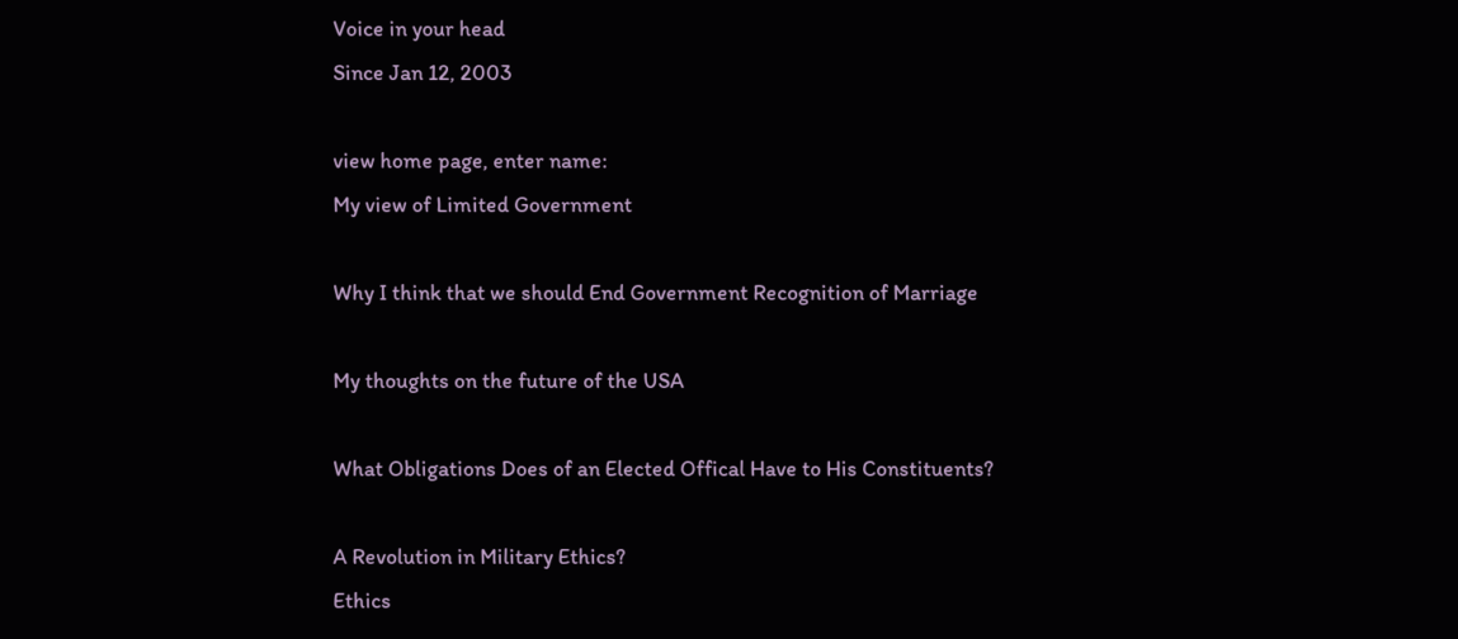Voice in your head
Since Jan 12, 2003

view home page, enter name:
My view of Limited Government

Why I think that we should End Government Recognition of Marriage

My thoughts on the future of the USA

What Obligations Does of an Elected Offical Have to His Constituents?

A Revolution in Military Ethics?
Ethics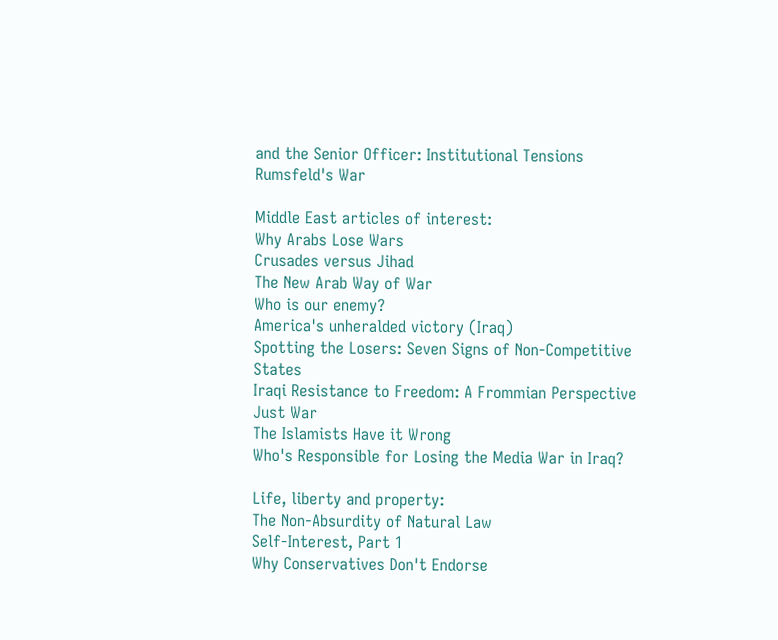and the Senior Officer: Institutional Tensions
Rumsfeld's War

Middle East articles of interest:
Why Arabs Lose Wars
Crusades versus Jihad
The New Arab Way of War
Who is our enemy?
America's unheralded victory (Iraq)
Spotting the Losers: Seven Signs of Non-Competitive States
Iraqi Resistance to Freedom: A Frommian Perspective
Just War
The Islamists Have it Wrong
Who's Responsible for Losing the Media War in Iraq?

Life, liberty and property:
The Non-Absurdity of Natural Law
Self-Interest, Part 1
Why Conservatives Don't Endorse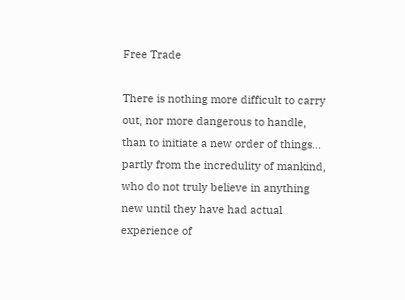Free Trade

There is nothing more difficult to carry out, nor more dangerous to handle, than to initiate a new order of things... partly from the incredulity of mankind, who do not truly believe in anything new until they have had actual experience of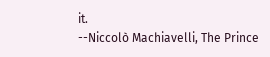it.
--Niccolò Machiavelli, The Prince